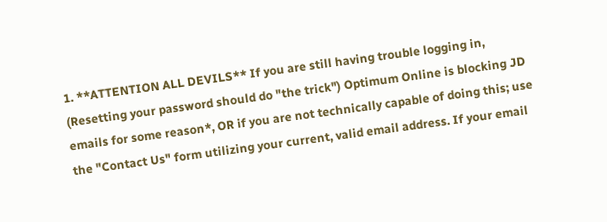1. **ATTENTION ALL DEVILS** If you are still having trouble logging in, (Resetting your password should do "the trick") Optimum Online is blocking JD emails for some reason*, OR if you are not technically capable of doing this; use the "Contact Us" form utilizing your current, valid email address. If your email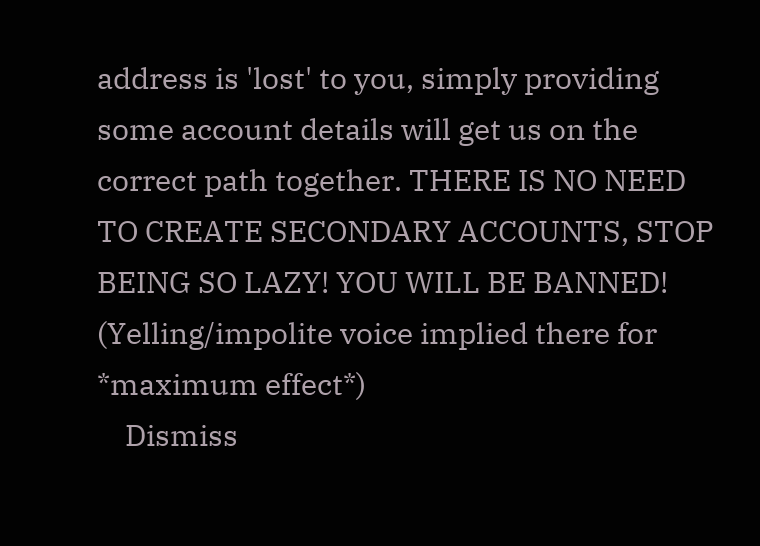address is 'lost' to you, simply providing some account details will get us on the correct path together. THERE IS NO NEED TO CREATE SECONDARY ACCOUNTS, STOP BEING SO LAZY! YOU WILL BE BANNED! (Yelling/impolite voice implied there for *maximum effect*)
    Dismiss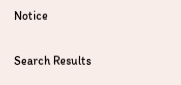Notice

Search Results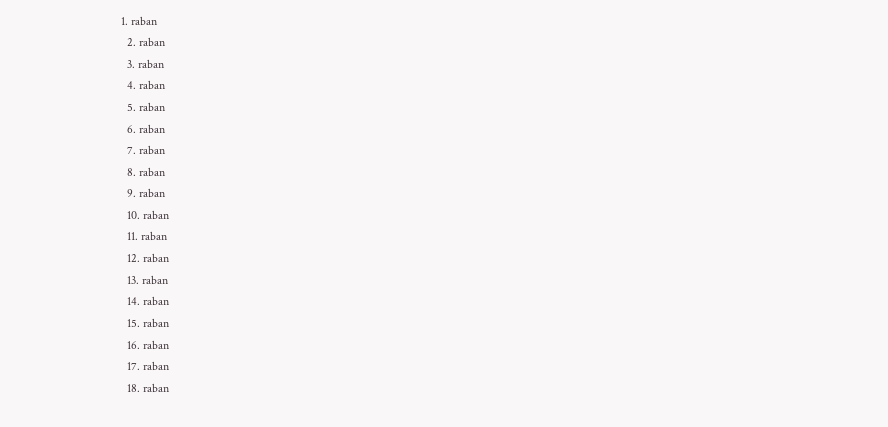1. raban
  2. raban
  3. raban
  4. raban
  5. raban
  6. raban
  7. raban
  8. raban
  9. raban
  10. raban
  11. raban
  12. raban
  13. raban
  14. raban
  15. raban
  16. raban
  17. raban
  18. raban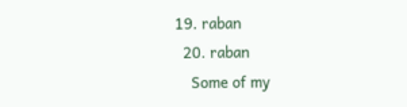19. raban
  20. raban
    Some of my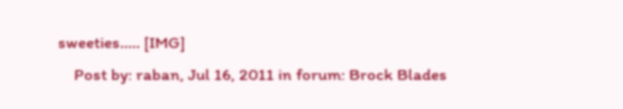sweeties..... [IMG]
    Post by: raban, Jul 16, 2011 in forum: Brock Blades